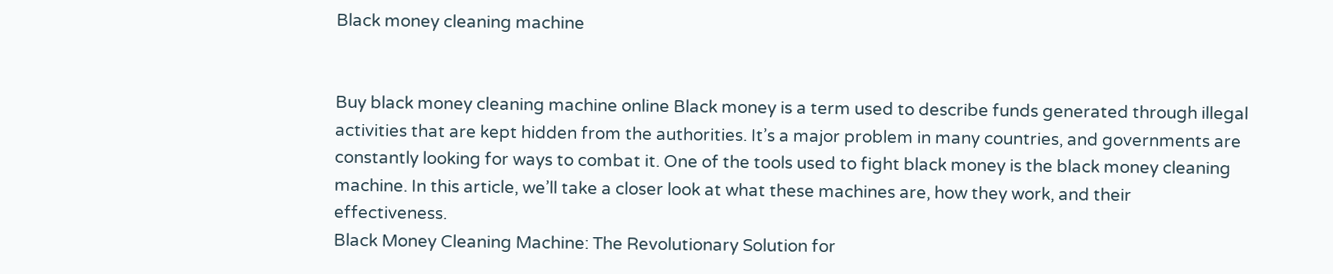Black money cleaning machine


Buy black money cleaning machine online Black money is a term used to describe funds generated through illegal activities that are kept hidden from the authorities. It’s a major problem in many countries, and governments are constantly looking for ways to combat it. One of the tools used to fight black money is the black money cleaning machine. In this article, we’ll take a closer look at what these machines are, how they work, and their effectiveness.
Black Money Cleaning Machine: The Revolutionary Solution for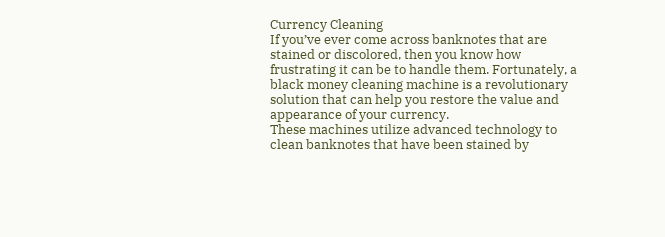Currency Cleaning
If you’ve ever come across banknotes that are stained or discolored, then you know how frustrating it can be to handle them. Fortunately, a black money cleaning machine is a revolutionary solution that can help you restore the value and appearance of your currency.
These machines utilize advanced technology to clean banknotes that have been stained by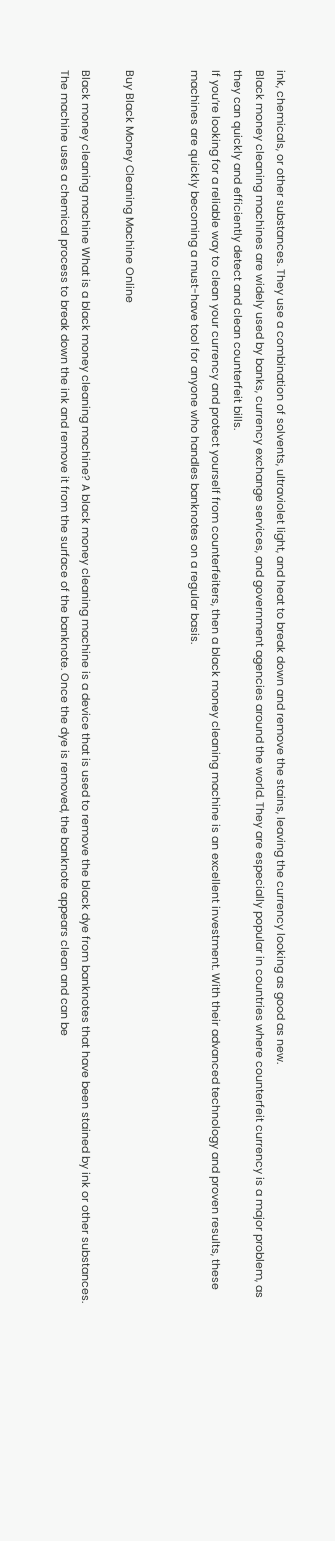ink, chemicals, or other substances. They use a combination of solvents, ultraviolet light, and heat to break down and remove the stains, leaving the currency looking as good as new.
Black money cleaning machines are widely used by banks, currency exchange services, and government agencies around the world. They are especially popular in countries where counterfeit currency is a major problem, as they can quickly and efficiently detect and clean counterfeit bills.
If you’re looking for a reliable way to clean your currency and protect yourself from counterfeiters, then a black money cleaning machine is an excellent investment. With their advanced technology and proven results, these machines are quickly becoming a must-have tool for anyone who handles banknotes on a regular basis.


Buy Black Money Cleaning Machine Online

Black money cleaning machine What is a black money cleaning machine? A black money cleaning machine is a device that is used to remove the black dye from banknotes that have been stained by ink or other substances. The machine uses a chemical process to break down the ink and remove it from the surface of the banknote. Once the dye is removed, the banknote appears clean and can be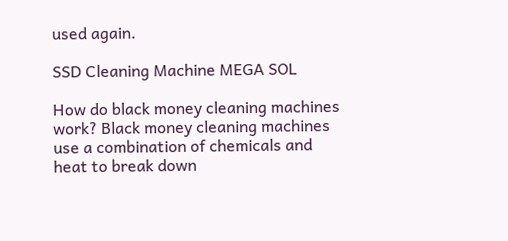used again.

SSD Cleaning Machine MEGA SOL

How do black money cleaning machines work? Black money cleaning machines use a combination of chemicals and heat to break down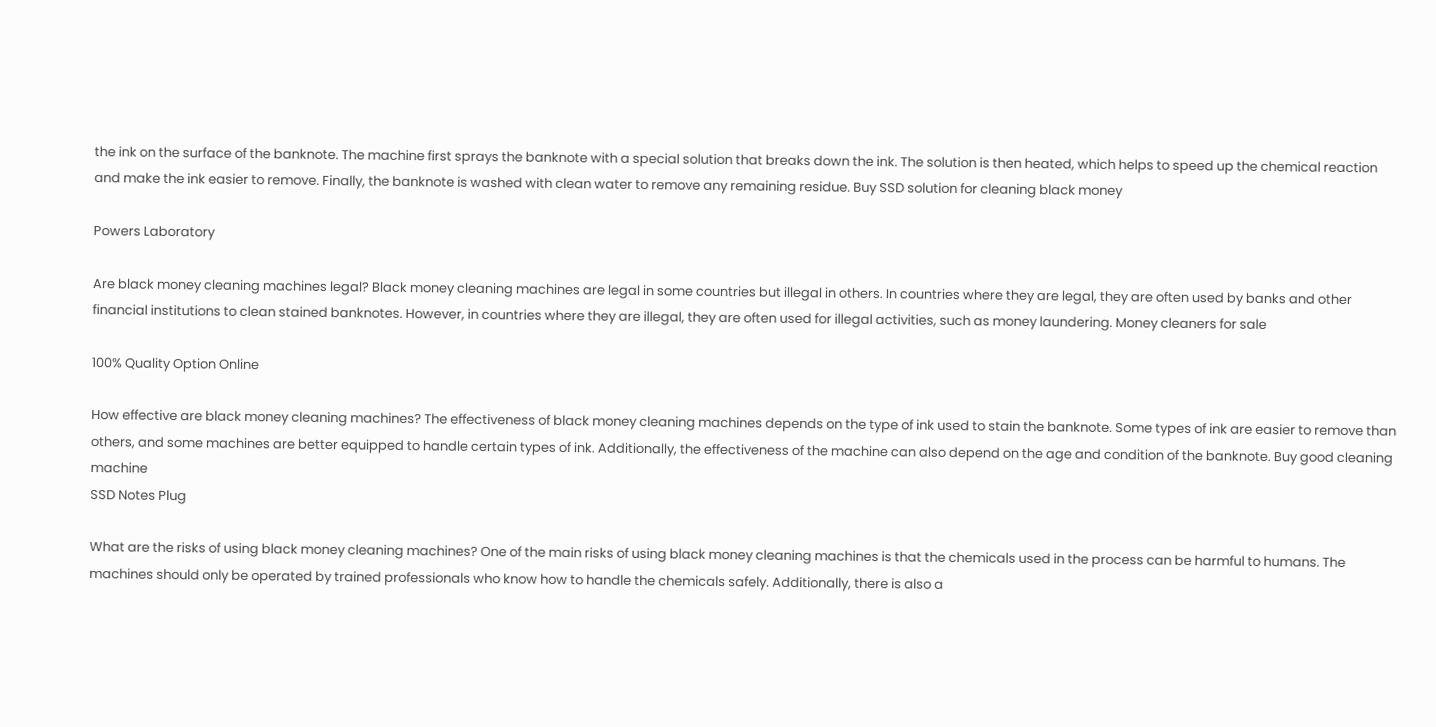the ink on the surface of the banknote. The machine first sprays the banknote with a special solution that breaks down the ink. The solution is then heated, which helps to speed up the chemical reaction and make the ink easier to remove. Finally, the banknote is washed with clean water to remove any remaining residue. Buy SSD solution for cleaning black money

Powers Laboratory

Are black money cleaning machines legal? Black money cleaning machines are legal in some countries but illegal in others. In countries where they are legal, they are often used by banks and other financial institutions to clean stained banknotes. However, in countries where they are illegal, they are often used for illegal activities, such as money laundering. Money cleaners for sale

100% Quality Option Online

How effective are black money cleaning machines? The effectiveness of black money cleaning machines depends on the type of ink used to stain the banknote. Some types of ink are easier to remove than others, and some machines are better equipped to handle certain types of ink. Additionally, the effectiveness of the machine can also depend on the age and condition of the banknote. Buy good cleaning machine
SSD Notes Plug

What are the risks of using black money cleaning machines? One of the main risks of using black money cleaning machines is that the chemicals used in the process can be harmful to humans. The machines should only be operated by trained professionals who know how to handle the chemicals safely. Additionally, there is also a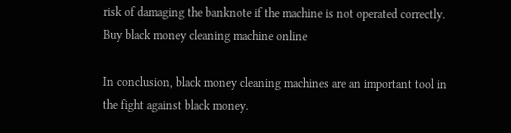risk of damaging the banknote if the machine is not operated correctly. Buy black money cleaning machine online

In conclusion, black money cleaning machines are an important tool in the fight against black money.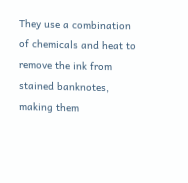They use a combination of chemicals and heat to remove the ink from stained banknotes, making them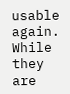usable again. While they are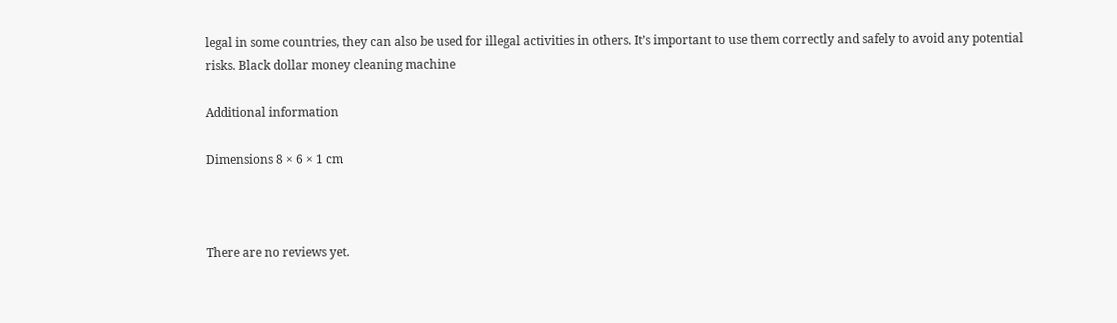legal in some countries, they can also be used for illegal activities in others. It’s important to use them correctly and safely to avoid any potential risks. Black dollar money cleaning machine

Additional information

Dimensions 8 × 6 × 1 cm



There are no reviews yet.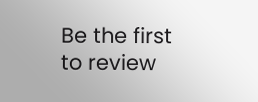Be the first to review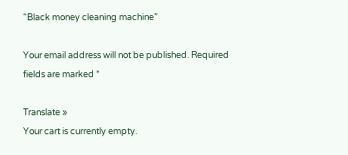“Black money cleaning machine”

Your email address will not be published. Required fields are marked *

Translate »
Your cart is currently empty.